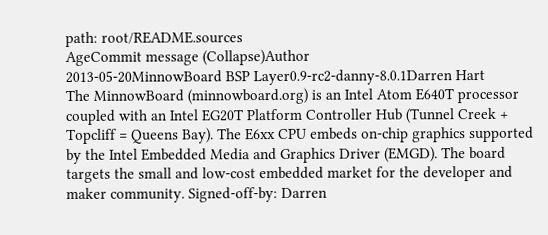path: root/README.sources
AgeCommit message (Collapse)Author
2013-05-20MinnowBoard BSP Layer0.9-rc2-danny-8.0.1Darren Hart
The MinnowBoard (minnowboard.org) is an Intel Atom E640T processor coupled with an Intel EG20T Platform Controller Hub (Tunnel Creek + Topcliff = Queens Bay). The E6xx CPU embeds on-chip graphics supported by the Intel Embedded Media and Graphics Driver (EMGD). The board targets the small and low-cost embedded market for the developer and maker community. Signed-off-by: Darren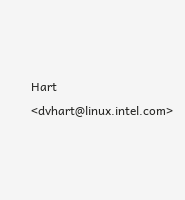Hart <dvhart@linux.intel.com>